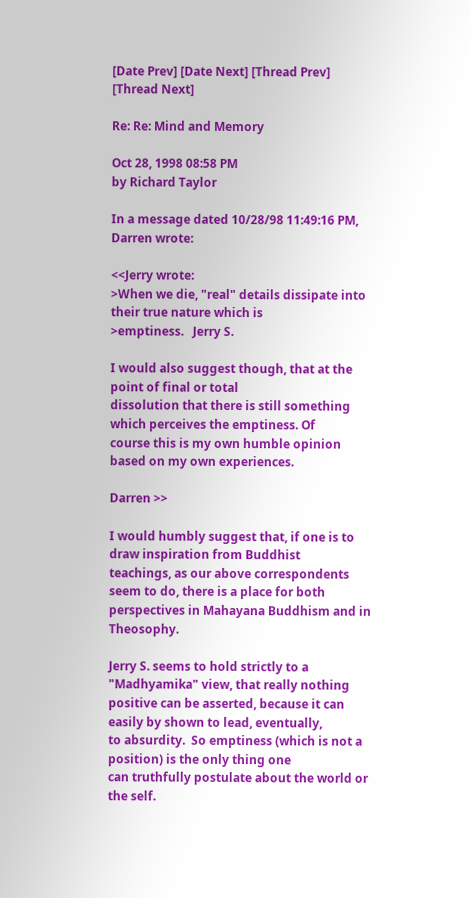[Date Prev] [Date Next] [Thread Prev] [Thread Next]

Re: Re: Mind and Memory

Oct 28, 1998 08:58 PM
by Richard Taylor

In a message dated 10/28/98 11:49:16 PM, Darren wrote:

<<Jerry wrote:
>When we die, "real" details dissipate into their true nature which is
>emptiness.   Jerry S.

I would also suggest though, that at the point of final or total
dissolution that there is still something which perceives the emptiness. Of
course this is my own humble opinion based on my own experiences.

Darren >>

I would humbly suggest that, if one is to draw inspiration from Buddhist
teachings, as our above correspondents seem to do, there is a place for both
perspectives in Mahayana Buddhism and in Theosophy.

Jerry S. seems to hold strictly to a "Madhyamika" view, that really nothing
positive can be asserted, because it can easily by shown to lead, eventually,
to absurdity.  So emptiness (which is not a position) is the only thing one
can truthfully postulate about the world or the self.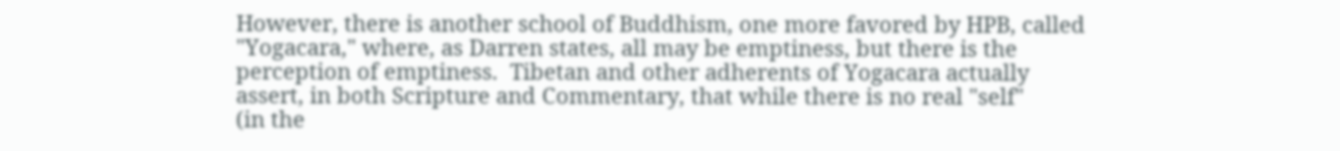However, there is another school of Buddhism, one more favored by HPB, called
"Yogacara," where, as Darren states, all may be emptiness, but there is the
perception of emptiness.  Tibetan and other adherents of Yogacara actually
assert, in both Scripture and Commentary, that while there is no real "self"
(in the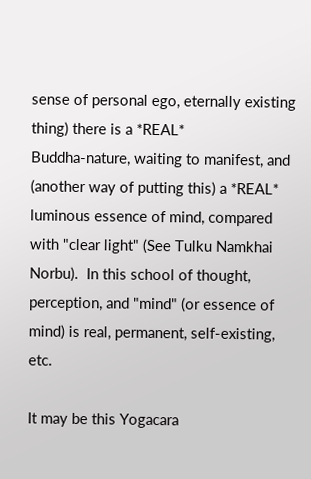sense of personal ego, eternally existing thing) there is a *REAL*
Buddha-nature, waiting to manifest, and (another way of putting this) a *REAL*
luminous essence of mind, compared with "clear light" (See Tulku Namkhai
Norbu).  In this school of thought, perception, and "mind" (or essence of
mind) is real, permanent, self-existing, etc.

It may be this Yogacara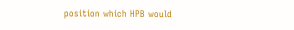position which HPB would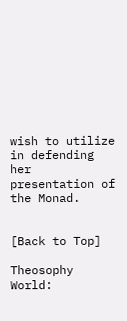wish to utilize in defending
her presentation of the Monad.


[Back to Top]

Theosophy World: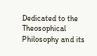Dedicated to the Theosophical Philosophy and its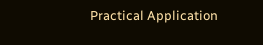Practical Application